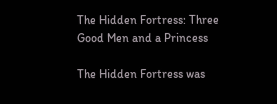The Hidden Fortress: Three Good Men and a Princess

The Hidden Fortress was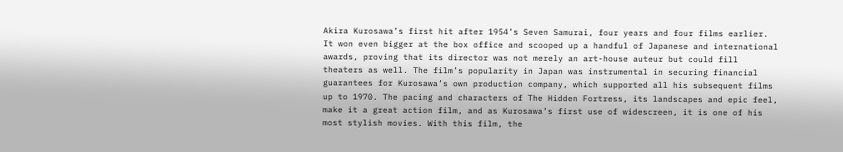Akira Kurosawa’s first hit after 1954’s Seven Samurai, four years and four films earlier. It won even bigger at the box office and scooped up a handful of Japanese and international awards, proving that its director was not merely an art-house auteur but could fill theaters as well. The film’s popularity in Japan was instrumental in securing financial guarantees for Kurosawa’s own production company, which supported all his subsequent films up to 1970. The pacing and characters of The Hidden Fortress, its landscapes and epic feel, make it a great action film, and as Kurosawa’s first use of widescreen, it is one of his most stylish movies. With this film, the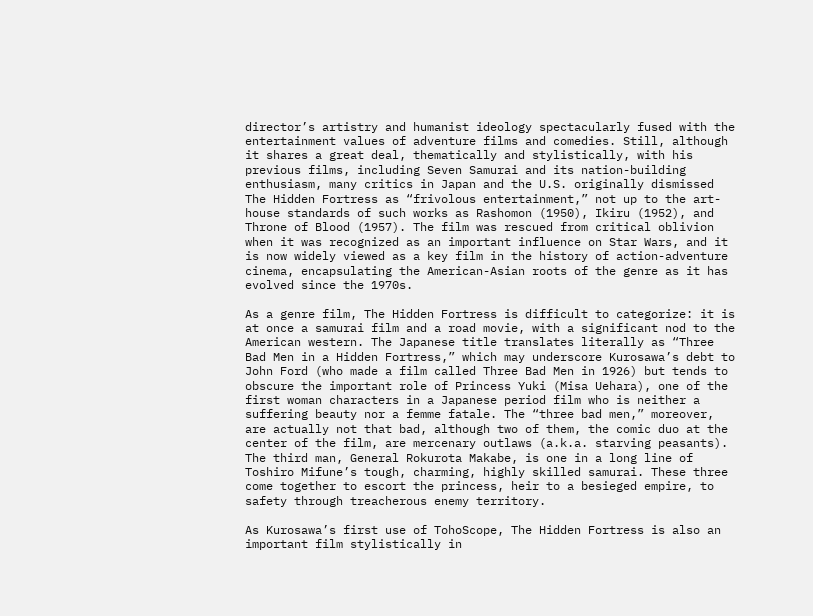director’s artistry and humanist ideology spectacularly fused with the entertainment values of adventure films and comedies. Still, although it shares a great deal, thematically and stylistically, with his previous films, including Seven Samurai and its nation-building enthusiasm, many critics in Japan and the U.S. originally dismissed The Hidden Fortress as “frivolous entertainment,” not up to the art-house standards of such works as Rashomon (1950), Ikiru (1952), and Throne of Blood (1957). The film was rescued from critical oblivion when it was recognized as an important influence on Star Wars, and it is now widely viewed as a key film in the history of action-adventure cinema, encapsulating the American-Asian roots of the genre as it has evolved since the 1970s.

As a genre film, The Hidden Fortress is difficult to categorize: it is at once a samurai film and a road movie, with a significant nod to the American western. The Japanese title translates literally as “Three Bad Men in a Hidden Fortress,” which may underscore Kurosawa’s debt to John Ford (who made a film called Three Bad Men in 1926) but tends to obscure the important role of Princess Yuki (Misa Uehara), one of the first woman characters in a Japanese period film who is neither a suffering beauty nor a femme fatale. The “three bad men,” moreover, are actually not that bad, although two of them, the comic duo at the center of the film, are mercenary outlaws (a.k.a. starving peasants). The third man, General Rokurota Makabe, is one in a long line of Toshiro Mifune’s tough, charming, highly skilled samurai. These three come together to escort the princess, heir to a besieged empire, to safety through treacherous enemy territory.

As Kurosawa’s first use of TohoScope, The Hidden Fortress is also an important film stylistically in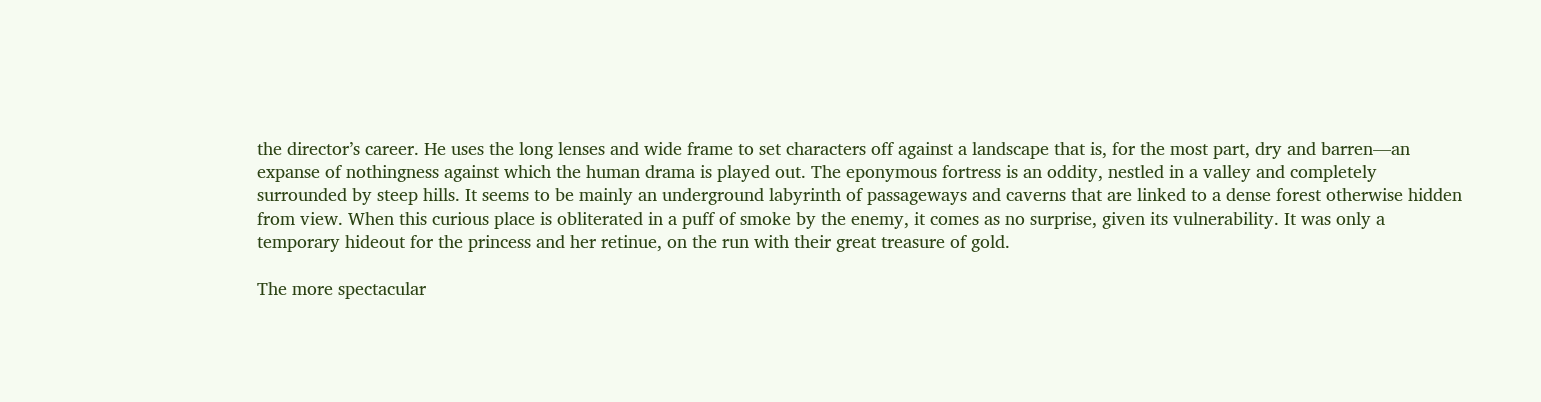the director’s career. He uses the long lenses and wide frame to set characters off against a landscape that is, for the most part, dry and barren—an expanse of nothingness against which the human drama is played out. The eponymous fortress is an oddity, nestled in a valley and completely surrounded by steep hills. It seems to be mainly an underground labyrinth of passageways and caverns that are linked to a dense forest otherwise hidden from view. When this curious place is obliterated in a puff of smoke by the enemy, it comes as no surprise, given its vulnerability. It was only a temporary hideout for the princess and her retinue, on the run with their great treasure of gold.

The more spectacular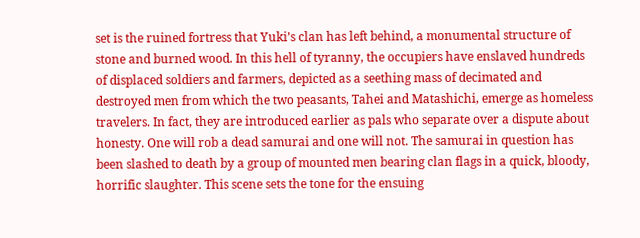set is the ruined fortress that Yuki’s clan has left behind, a monumental structure of stone and burned wood. In this hell of tyranny, the occupiers have enslaved hundreds of displaced soldiers and farmers, depicted as a seething mass of decimated and destroyed men from which the two peasants, Tahei and Matashichi, emerge as homeless travelers. In fact, they are introduced earlier as pals who separate over a dispute about honesty. One will rob a dead samurai and one will not. The samurai in question has been slashed to death by a group of mounted men bearing clan flags in a quick, bloody, horrific slaughter. This scene sets the tone for the ensuing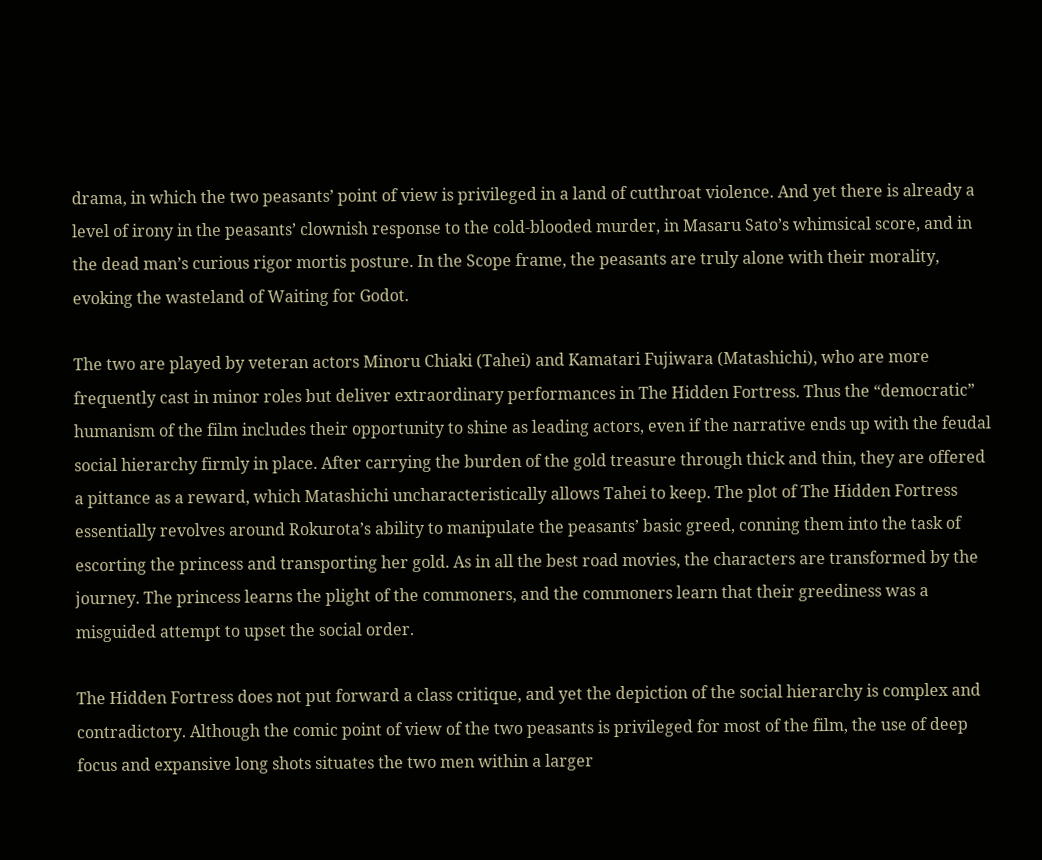drama, in which the two peasants’ point of view is privileged in a land of cutthroat violence. And yet there is already a level of irony in the peasants’ clownish response to the cold-blooded murder, in Masaru Sato’s whimsical score, and in the dead man’s curious rigor mortis posture. In the Scope frame, the peasants are truly alone with their morality, evoking the wasteland of Waiting for Godot.

The two are played by veteran actors Minoru Chiaki (Tahei) and Kamatari Fujiwara (Matashichi), who are more frequently cast in minor roles but deliver extraordinary performances in The Hidden Fortress. Thus the “democratic” humanism of the film includes their opportunity to shine as leading actors, even if the narrative ends up with the feudal social hierarchy firmly in place. After carrying the burden of the gold treasure through thick and thin, they are offered a pittance as a reward, which Matashichi uncharacteristically allows Tahei to keep. The plot of The Hidden Fortress essentially revolves around Rokurota’s ability to manipulate the peasants’ basic greed, conning them into the task of escorting the princess and transporting her gold. As in all the best road movies, the characters are transformed by the journey. The princess learns the plight of the commoners, and the commoners learn that their greediness was a misguided attempt to upset the social order.

The Hidden Fortress does not put forward a class critique, and yet the depiction of the social hierarchy is complex and contradictory. Although the comic point of view of the two peasants is privileged for most of the film, the use of deep focus and expansive long shots situates the two men within a larger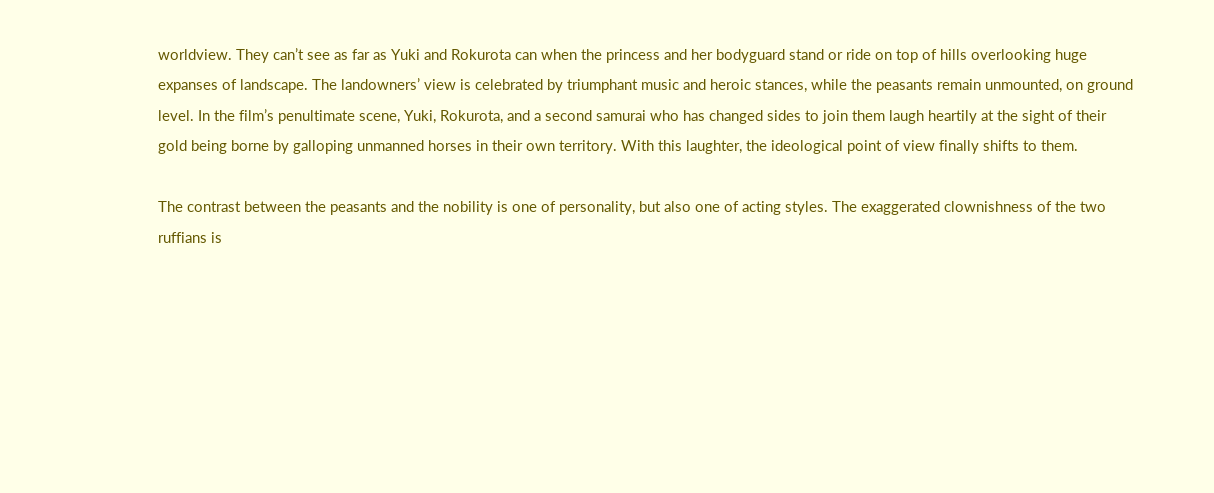worldview. They can’t see as far as Yuki and Rokurota can when the princess and her bodyguard stand or ride on top of hills overlooking huge expanses of landscape. The landowners’ view is celebrated by triumphant music and heroic stances, while the peasants remain unmounted, on ground level. In the film’s penultimate scene, Yuki, Rokurota, and a second samurai who has changed sides to join them laugh heartily at the sight of their gold being borne by galloping unmanned horses in their own territory. With this laughter, the ideological point of view finally shifts to them.

The contrast between the peasants and the nobility is one of personality, but also one of acting styles. The exaggerated clownishness of the two ruffians is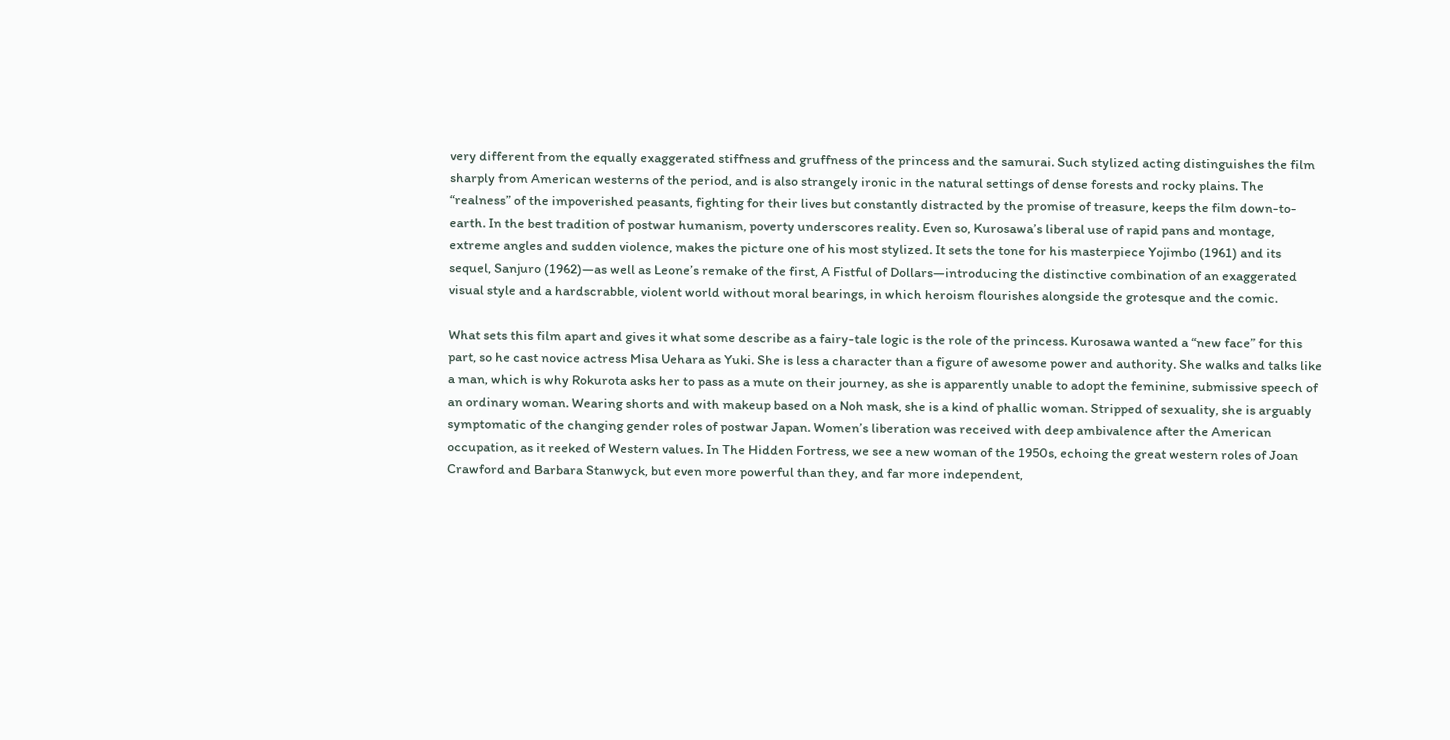very different from the equally exaggerated stiffness and gruffness of the princess and the samurai. Such stylized acting distinguishes the film sharply from American westerns of the period, and is also strangely ironic in the natural settings of dense forests and rocky plains. The “realness” of the impoverished peasants, fighting for their lives but constantly distracted by the promise of treasure, keeps the film down-to-earth. In the best tradition of postwar humanism, poverty underscores reality. Even so, Kurosawa’s liberal use of rapid pans and montage, extreme angles and sudden violence, makes the picture one of his most stylized. It sets the tone for his masterpiece Yojimbo (1961) and its sequel, Sanjuro (1962)—as well as Leone’s remake of the first, A Fistful of Dollars—introducing the distinctive combination of an exaggerated visual style and a hardscrabble, violent world without moral bearings, in which heroism flourishes alongside the grotesque and the comic.

What sets this film apart and gives it what some describe as a fairy-tale logic is the role of the princess. Kurosawa wanted a “new face” for this part, so he cast novice actress Misa Uehara as Yuki. She is less a character than a figure of awesome power and authority. She walks and talks like a man, which is why Rokurota asks her to pass as a mute on their journey, as she is apparently unable to adopt the feminine, submissive speech of an ordinary woman. Wearing shorts and with makeup based on a Noh mask, she is a kind of phallic woman. Stripped of sexuality, she is arguably symptomatic of the changing gender roles of postwar Japan. Women’s liberation was received with deep ambivalence after the American occupation, as it reeked of Western values. In The Hidden Fortress, we see a new woman of the 1950s, echoing the great western roles of Joan Crawford and Barbara Stanwyck, but even more powerful than they, and far more independent,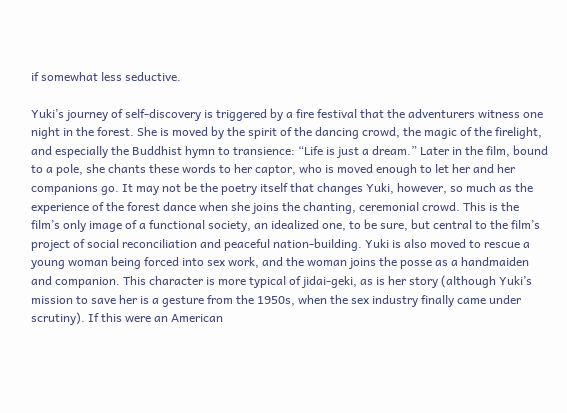if somewhat less seductive.

Yuki’s journey of self-discovery is triggered by a fire festival that the adventurers witness one night in the forest. She is moved by the spirit of the dancing crowd, the magic of the firelight, and especially the Buddhist hymn to transience: “Life is just a dream.” Later in the film, bound to a pole, she chants these words to her captor, who is moved enough to let her and her companions go. It may not be the poetry itself that changes Yuki, however, so much as the experience of the forest dance when she joins the chanting, ceremonial crowd. This is the film’s only image of a functional society, an idealized one, to be sure, but central to the film’s project of social reconciliation and peaceful nation-building. Yuki is also moved to rescue a young woman being forced into sex work, and the woman joins the posse as a handmaiden and companion. This character is more typical of jidai-geki, as is her story (although Yuki’s mission to save her is a gesture from the 1950s, when the sex industry finally came under scrutiny). If this were an American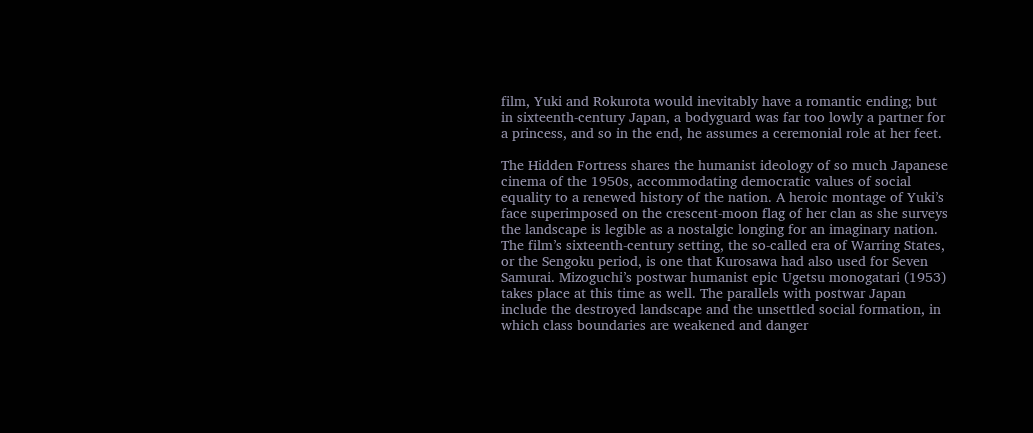film, Yuki and Rokurota would inevitably have a romantic ending; but in sixteenth-century Japan, a bodyguard was far too lowly a partner for a princess, and so in the end, he assumes a ceremonial role at her feet.

The Hidden Fortress shares the humanist ideology of so much Japanese cinema of the 1950s, accommodating democratic values of social equality to a renewed history of the nation. A heroic montage of Yuki’s face superimposed on the crescent-moon flag of her clan as she surveys the landscape is legible as a nostalgic longing for an imaginary nation. The film’s sixteenth-century setting, the so-called era of Warring States, or the Sengoku period, is one that Kurosawa had also used for Seven Samurai. Mizoguchi’s postwar humanist epic Ugetsu monogatari (1953) takes place at this time as well. The parallels with postwar Japan include the destroyed landscape and the unsettled social formation, in which class boundaries are weakened and danger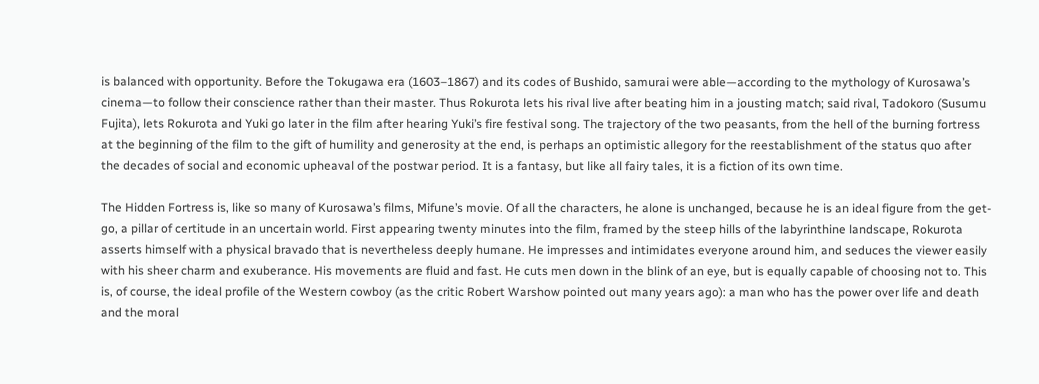is balanced with opportunity. Before the Tokugawa era (1603–1867) and its codes of Bushido, samurai were able—according to the mythology of Kurosawa’s cinema—to follow their conscience rather than their master. Thus Rokurota lets his rival live after beating him in a jousting match; said rival, Tadokoro (Susumu Fujita), lets Rokurota and Yuki go later in the film after hearing Yuki’s fire festival song. The trajectory of the two peasants, from the hell of the burning fortress at the beginning of the film to the gift of humility and generosity at the end, is perhaps an optimistic allegory for the reestablishment of the status quo after the decades of social and economic upheaval of the postwar period. It is a fantasy, but like all fairy tales, it is a fiction of its own time.

The Hidden Fortress is, like so many of Kurosawa’s films, Mifune’s movie. Of all the characters, he alone is unchanged, because he is an ideal figure from the get-go, a pillar of certitude in an uncertain world. First appearing twenty minutes into the film, framed by the steep hills of the labyrinthine landscape, Rokurota asserts himself with a physical bravado that is nevertheless deeply humane. He impresses and intimidates everyone around him, and seduces the viewer easily with his sheer charm and exuberance. His movements are fluid and fast. He cuts men down in the blink of an eye, but is equally capable of choosing not to. This is, of course, the ideal profile of the Western cowboy (as the critic Robert Warshow pointed out many years ago): a man who has the power over life and death and the moral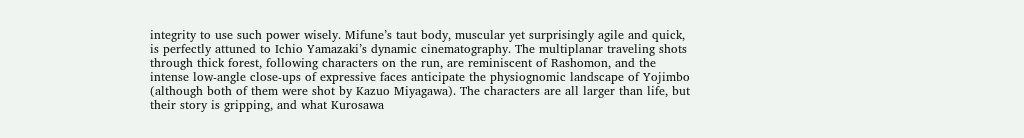integrity to use such power wisely. Mifune’s taut body, muscular yet surprisingly agile and quick, is perfectly attuned to Ichio Yamazaki’s dynamic cinematography. The multiplanar traveling shots through thick forest, following characters on the run, are reminiscent of Rashomon, and the intense low-angle close-ups of expressive faces anticipate the physiognomic landscape of Yojimbo (although both of them were shot by Kazuo Miyagawa). The characters are all larger than life, but their story is gripping, and what Kurosawa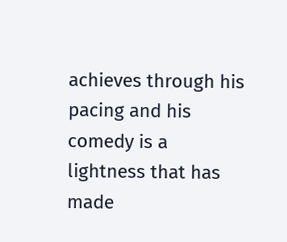achieves through his pacing and his comedy is a lightness that has made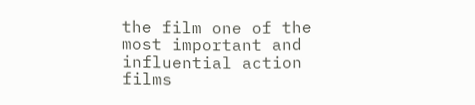the film one of the most important and influential action films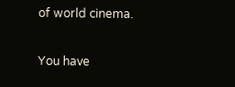of world cinema.

You have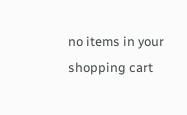no items in your shopping cart